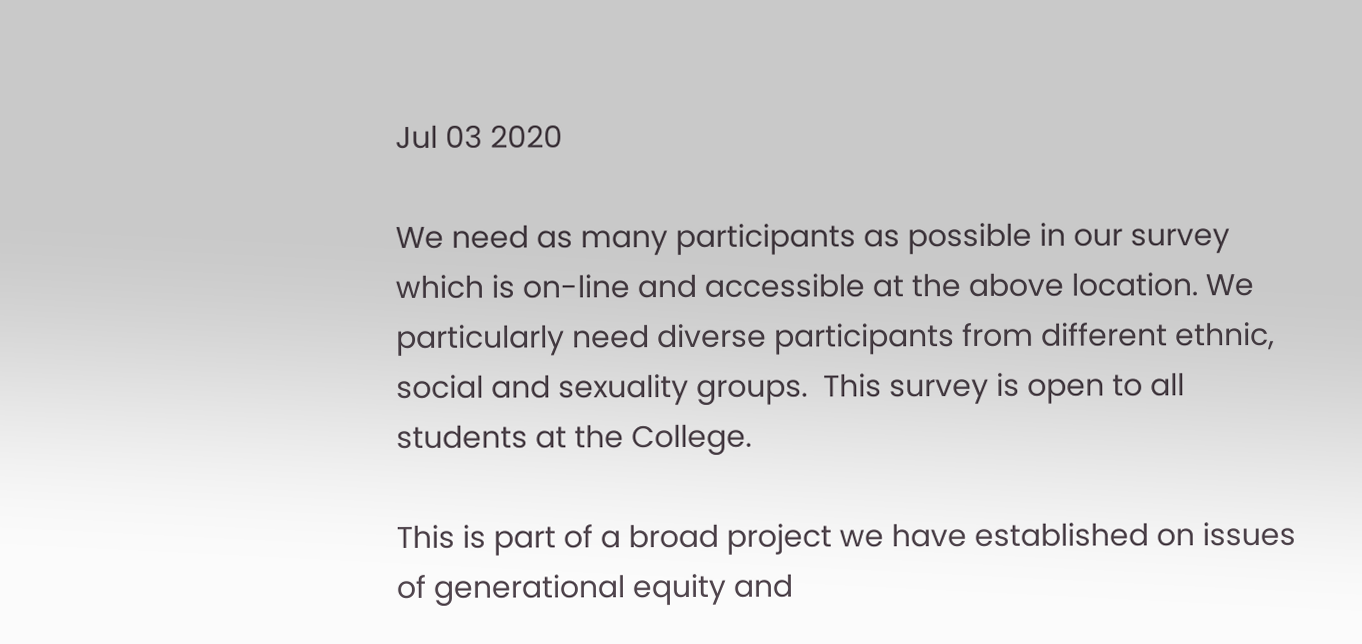Jul 03 2020

We need as many participants as possible in our survey which is on-line and accessible at the above location. We particularly need diverse participants from different ethnic, social and sexuality groups.  This survey is open to all students at the College.

This is part of a broad project we have established on issues of generational equity and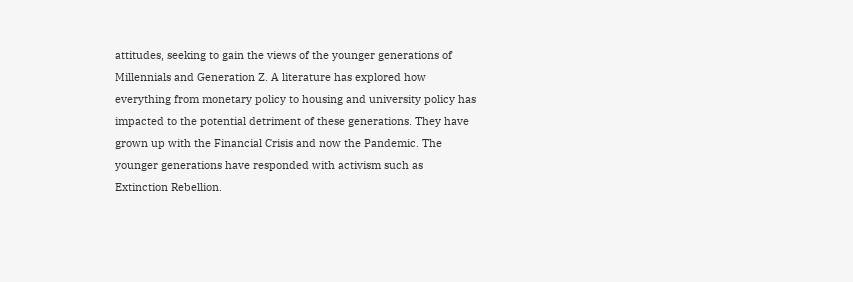attitudes, seeking to gain the views of the younger generations of Millennials and Generation Z. A literature has explored how everything from monetary policy to housing and university policy has impacted to the potential detriment of these generations. They have grown up with the Financial Crisis and now the Pandemic. The younger generations have responded with activism such as Extinction Rebellion.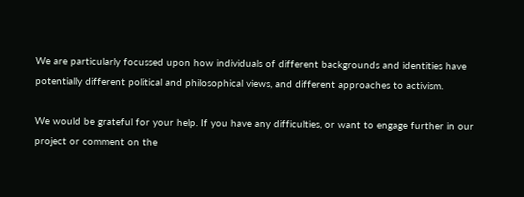We are particularly focussed upon how individuals of different backgrounds and identities have potentially different political and philosophical views, and different approaches to activism.

We would be grateful for your help. If you have any difficulties, or want to engage further in our project or comment on the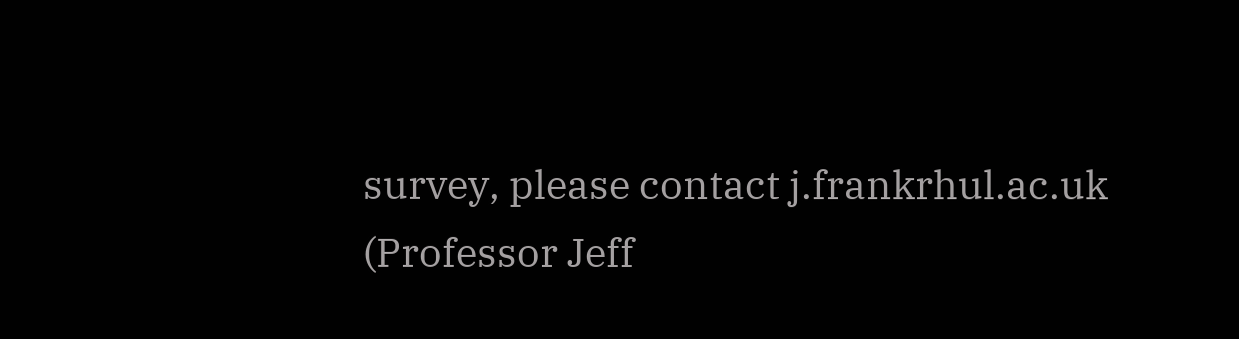survey, please contact j.frankrhul.ac.uk (Professor Jeff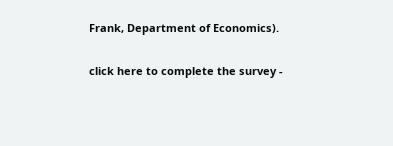Frank, Department of Economics).

click here to complete the survey -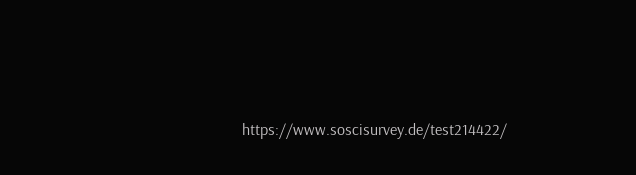https://www.soscisurvey.de/test214422/